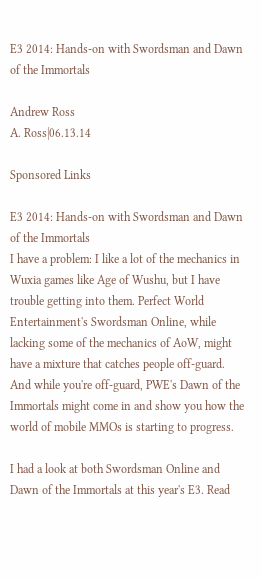E3 2014: Hands-on with Swordsman and Dawn of the Immortals

Andrew Ross
A. Ross|06.13.14

Sponsored Links

E3 2014: Hands-on with Swordsman and Dawn of the Immortals
I have a problem: I like a lot of the mechanics in Wuxia games like Age of Wushu, but I have trouble getting into them. Perfect World Entertainment's Swordsman Online, while lacking some of the mechanics of AoW, might have a mixture that catches people off-guard. And while you're off-guard, PWE's Dawn of the Immortals might come in and show you how the world of mobile MMOs is starting to progress.

I had a look at both Swordsman Online and Dawn of the Immortals at this year's E3. Read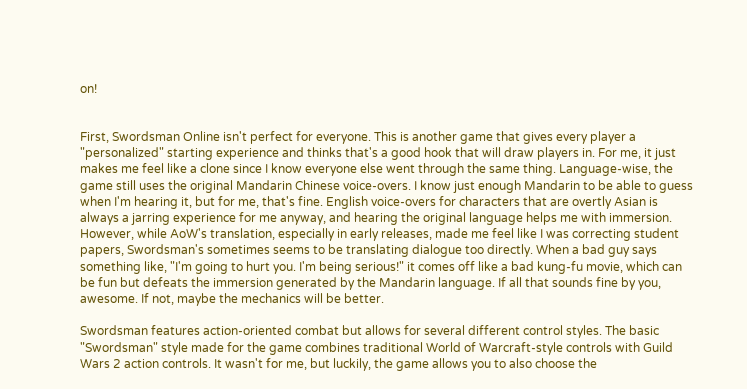on!


First, Swordsman Online isn't perfect for everyone. This is another game that gives every player a "personalized" starting experience and thinks that's a good hook that will draw players in. For me, it just makes me feel like a clone since I know everyone else went through the same thing. Language-wise, the game still uses the original Mandarin Chinese voice-overs. I know just enough Mandarin to be able to guess when I'm hearing it, but for me, that's fine. English voice-overs for characters that are overtly Asian is always a jarring experience for me anyway, and hearing the original language helps me with immersion. However, while AoW's translation, especially in early releases, made me feel like I was correcting student papers, Swordsman's sometimes seems to be translating dialogue too directly. When a bad guy says something like, "I'm going to hurt you. I'm being serious!" it comes off like a bad kung-fu movie, which can be fun but defeats the immersion generated by the Mandarin language. If all that sounds fine by you, awesome. If not, maybe the mechanics will be better.

Swordsman features action-oriented combat but allows for several different control styles. The basic "Swordsman" style made for the game combines traditional World of Warcraft-style controls with Guild Wars 2 action controls. It wasn't for me, but luckily, the game allows you to also choose the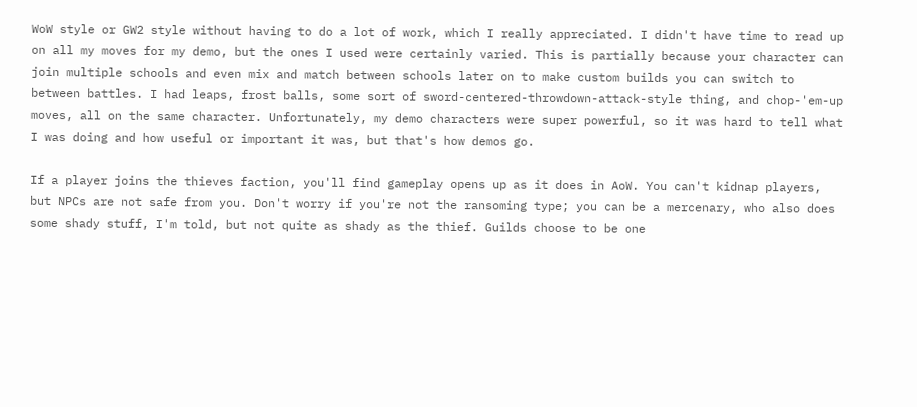WoW style or GW2 style without having to do a lot of work, which I really appreciated. I didn't have time to read up on all my moves for my demo, but the ones I used were certainly varied. This is partially because your character can join multiple schools and even mix and match between schools later on to make custom builds you can switch to between battles. I had leaps, frost balls, some sort of sword-centered-throwdown-attack-style thing, and chop-'em-up moves, all on the same character. Unfortunately, my demo characters were super powerful, so it was hard to tell what I was doing and how useful or important it was, but that's how demos go.

If a player joins the thieves faction, you'll find gameplay opens up as it does in AoW. You can't kidnap players, but NPCs are not safe from you. Don't worry if you're not the ransoming type; you can be a mercenary, who also does some shady stuff, I'm told, but not quite as shady as the thief. Guilds choose to be one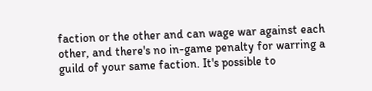faction or the other and can wage war against each other, and there's no in-game penalty for warring a guild of your same faction. It's possible to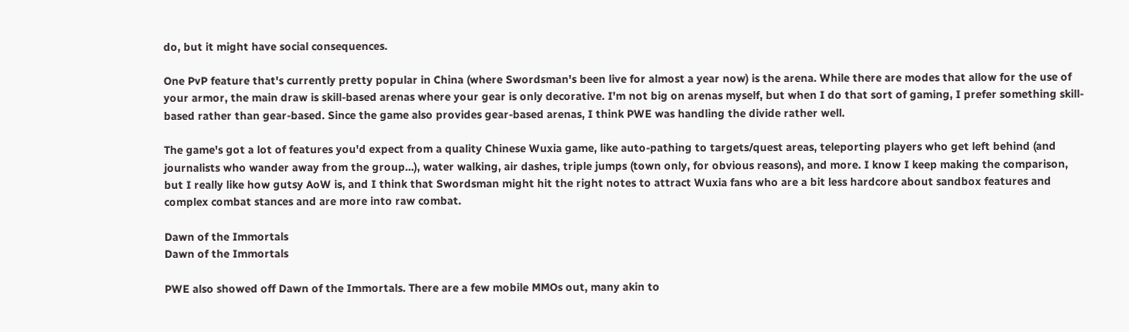do, but it might have social consequences.

One PvP feature that's currently pretty popular in China (where Swordsman's been live for almost a year now) is the arena. While there are modes that allow for the use of your armor, the main draw is skill-based arenas where your gear is only decorative. I'm not big on arenas myself, but when I do that sort of gaming, I prefer something skill-based rather than gear-based. Since the game also provides gear-based arenas, I think PWE was handling the divide rather well.

The game's got a lot of features you'd expect from a quality Chinese Wuxia game, like auto-pathing to targets/quest areas, teleporting players who get left behind (and journalists who wander away from the group...), water walking, air dashes, triple jumps (town only, for obvious reasons), and more. I know I keep making the comparison, but I really like how gutsy AoW is, and I think that Swordsman might hit the right notes to attract Wuxia fans who are a bit less hardcore about sandbox features and complex combat stances and are more into raw combat.

Dawn of the Immortals
Dawn of the Immortals

PWE also showed off Dawn of the Immortals. There are a few mobile MMOs out, many akin to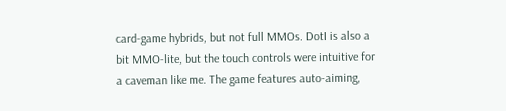card-game hybrids, but not full MMOs. DotI is also a bit MMO-lite, but the touch controls were intuitive for a caveman like me. The game features auto-aiming,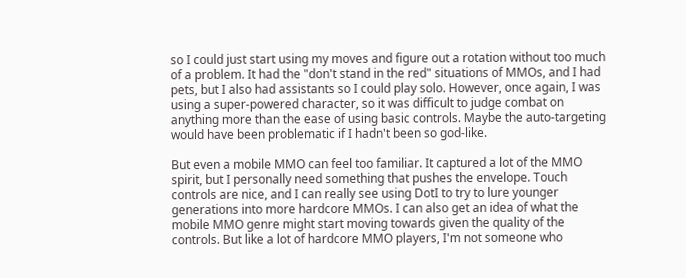so I could just start using my moves and figure out a rotation without too much of a problem. It had the "don't stand in the red" situations of MMOs, and I had pets, but I also had assistants so I could play solo. However, once again, I was using a super-powered character, so it was difficult to judge combat on anything more than the ease of using basic controls. Maybe the auto-targeting would have been problematic if I hadn't been so god-like.

But even a mobile MMO can feel too familiar. It captured a lot of the MMO spirit, but I personally need something that pushes the envelope. Touch controls are nice, and I can really see using DotI to try to lure younger generations into more hardcore MMOs. I can also get an idea of what the mobile MMO genre might start moving towards given the quality of the controls. But like a lot of hardcore MMO players, I'm not someone who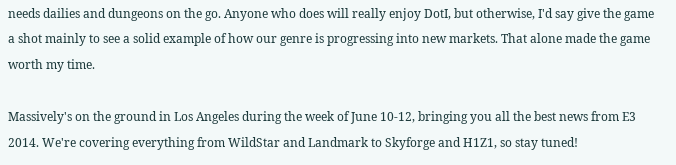needs dailies and dungeons on the go. Anyone who does will really enjoy DotI, but otherwise, I'd say give the game a shot mainly to see a solid example of how our genre is progressing into new markets. That alone made the game worth my time.

Massively's on the ground in Los Angeles during the week of June 10-12, bringing you all the best news from E3 2014. We're covering everything from WildStar and Landmark to Skyforge and H1Z1, so stay tuned!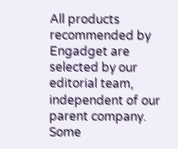All products recommended by Engadget are selected by our editorial team, independent of our parent company. Some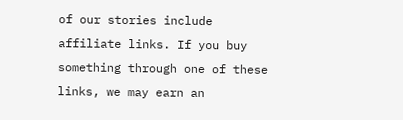of our stories include affiliate links. If you buy something through one of these links, we may earn an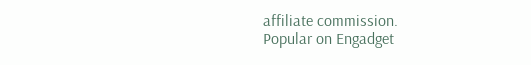affiliate commission.
Popular on Engadget